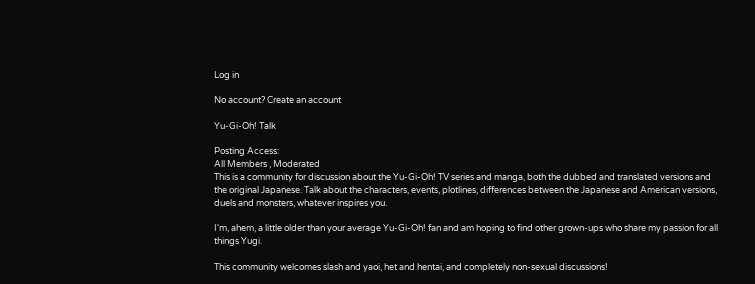Log in

No account? Create an account

Yu-Gi-Oh! Talk

Posting Access:
All Members , Moderated
This is a community for discussion about the Yu-Gi-Oh! TV series and manga, both the dubbed and translated versions and the original Japanese. Talk about the characters, events, plotlines, differences between the Japanese and American versions, duels and monsters, whatever inspires you.

I'm, ahem, a little older than your average Yu-Gi-Oh! fan and am hoping to find other grown-ups who share my passion for all things Yugi.

This community welcomes slash and yaoi, het and hentai, and completely non-sexual discussions!